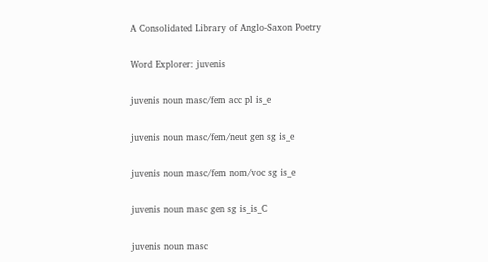A Consolidated Library of Anglo-Saxon Poetry

Word Explorer: juvenis

juvenis noun masc/fem acc pl is_e

juvenis noun masc/fem/neut gen sg is_e

juvenis noun masc/fem nom/voc sg is_e

juvenis noun masc gen sg is_is_C

juvenis noun masc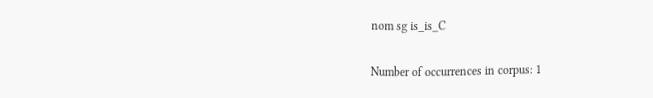nom sg is_is_C

Number of occurrences in corpus: 1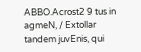ABBO.Acrost2 9 tus in agmeN, / Extollar tandem juvEnis, qui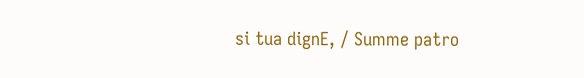si tua dignE, / Summe patro